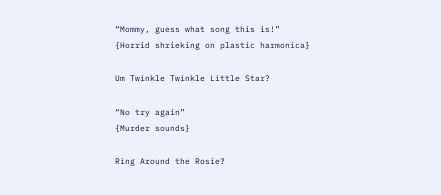“Mommy, guess what song this is!”
{Horrid shrieking on plastic harmonica}

Um Twinkle Twinkle Little Star?

“No try again”
{Murder sounds}

Ring Around the Rosie?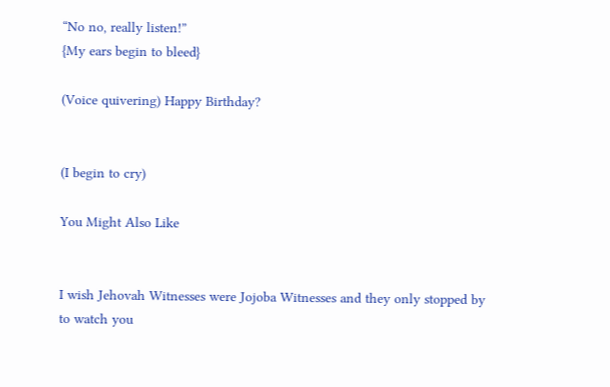“No no, really listen!”
{My ears begin to bleed}

(Voice quivering) Happy Birthday?


(I begin to cry)

You Might Also Like


I wish Jehovah Witnesses were Jojoba Witnesses and they only stopped by to watch you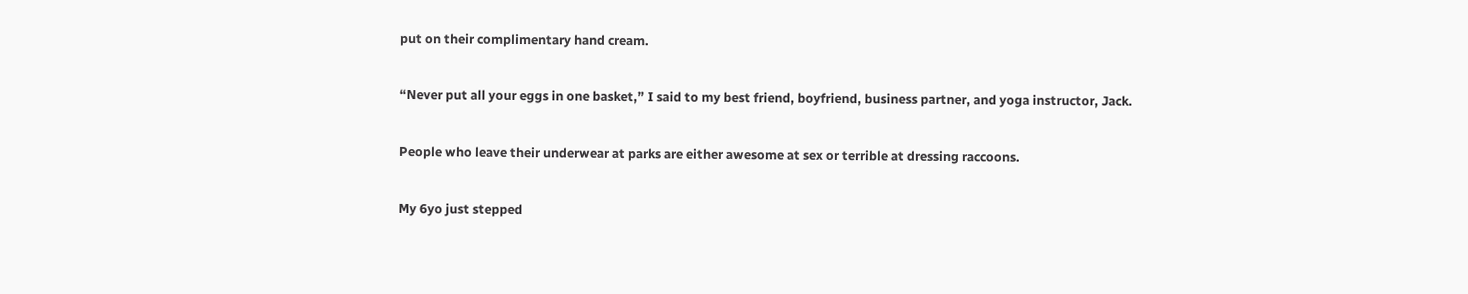put on their complimentary hand cream.


“Never put all your eggs in one basket,” I said to my best friend, boyfriend, business partner, and yoga instructor, Jack.


People who leave their underwear at parks are either awesome at sex or terrible at dressing raccoons.


My 6yo just stepped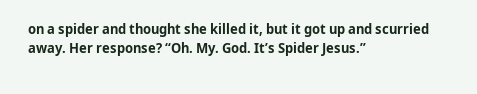on a spider and thought she killed it, but it got up and scurried away. Her response? “Oh. My. God. It’s Spider Jesus.”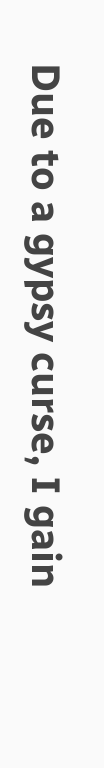Due to a gypsy curse, I gain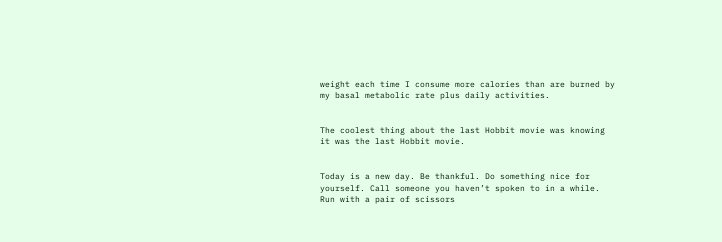weight each time I consume more calories than are burned by my basal metabolic rate plus daily activities.


The coolest thing about the last Hobbit movie was knowing it was the last Hobbit movie.


Today is a new day. Be thankful. Do something nice for yourself. Call someone you haven’t spoken to in a while. Run with a pair of scissors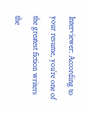Interviewer: According to your resume, you’re one of the greatest fiction writers the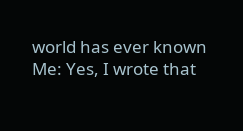world has ever known
Me: Yes, I wrote that